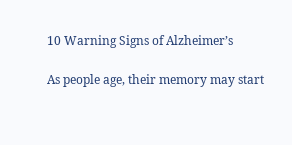10 Warning Signs of Alzheimer’s

As people age, their memory may start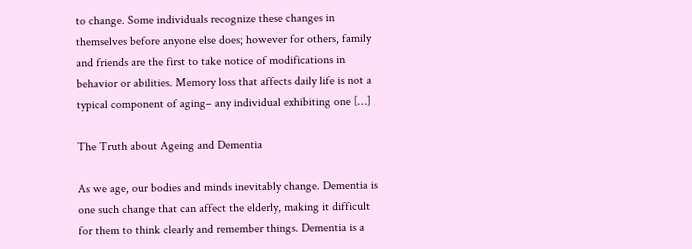to change. Some individuals recognize these changes in themselves before anyone else does; however for others, family and friends are the first to take notice of modifications in behavior or abilities. Memory loss that affects daily life is not a typical component of aging– any individual exhibiting one […]

The Truth about Ageing and Dementia

As we age, our bodies and minds inevitably change. Dementia is one such change that can affect the elderly, making it difficult for them to think clearly and remember things. Dementia is a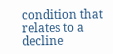condition that relates to a decline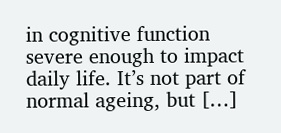in cognitive function severe enough to impact daily life. It’s not part of normal ageing, but […]